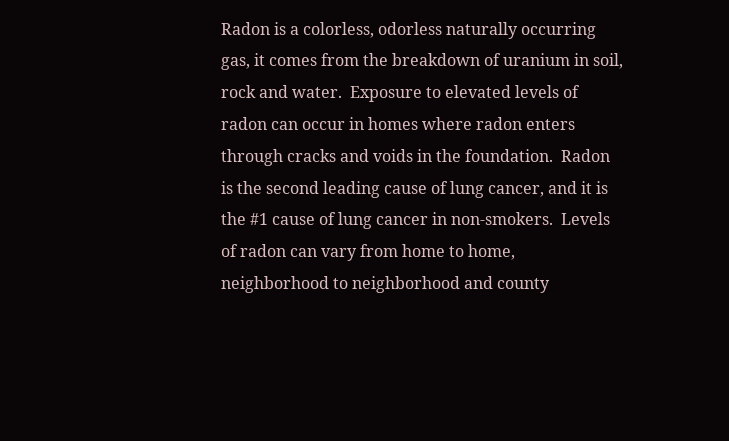Radon is a colorless, odorless naturally occurring gas, it comes from the breakdown of uranium in soil, rock and water.  Exposure to elevated levels of radon can occur in homes where radon enters through cracks and voids in the foundation.  Radon is the second leading cause of lung cancer, and it is the #1 cause of lung cancer in non-smokers.  Levels of radon can vary from home to home, neighborhood to neighborhood and county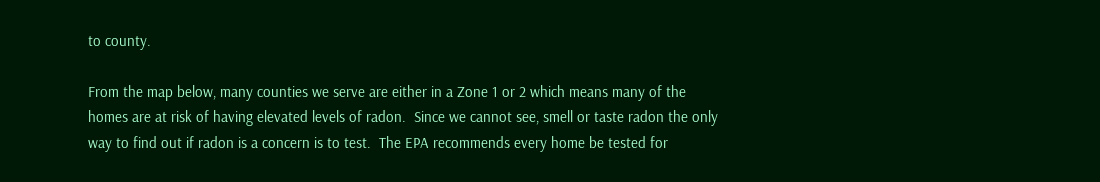to county.

From the map below, many counties we serve are either in a Zone 1 or 2 which means many of the homes are at risk of having elevated levels of radon.  Since we cannot see, smell or taste radon the only way to find out if radon is a concern is to test.  The EPA recommends every home be tested for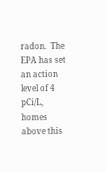radon.  The EPA has set an action level of 4 pCi/L, homes above this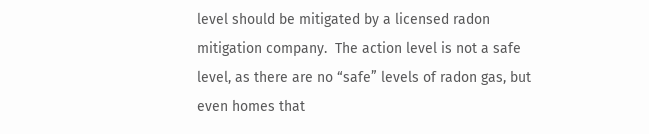level should be mitigated by a licensed radon mitigation company.  The action level is not a safe level, as there are no “safe” levels of radon gas, but even homes that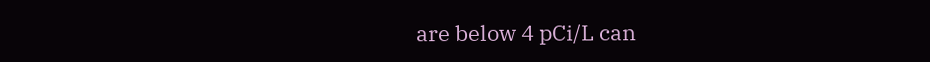are below 4 pCi/L can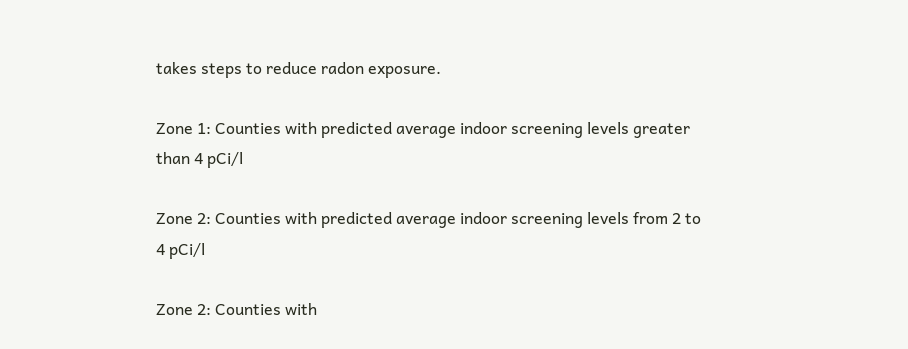takes steps to reduce radon exposure.

Zone 1: Counties with predicted average indoor screening levels greater than 4 pCi/l

Zone 2: Counties with predicted average indoor screening levels from 2 to 4 pCi/l

Zone 2: Counties with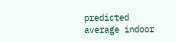predicted average indoor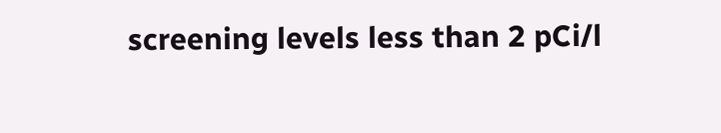screening levels less than 2 pCi/l